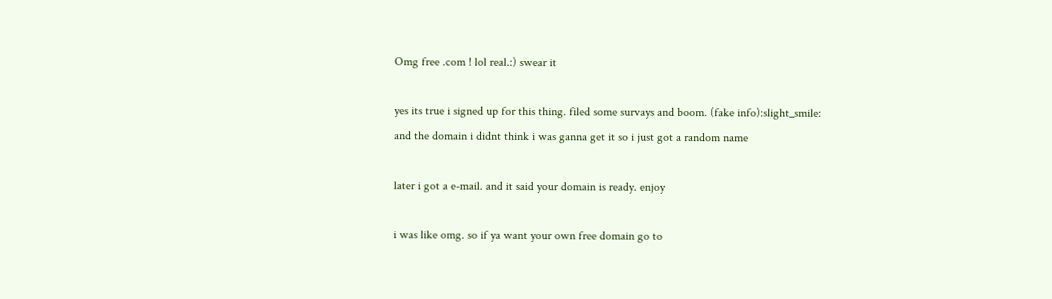Omg free .com ! lol real.:) swear it

yes its true i signed up for this thing. filed some survays and boom. (fake info):slight_smile:
and the domain i didnt think i was ganna get it so i just got a random name

later i got a e-mail. and it said your domain is ready. enjoy

i was like omg. so if ya want your own free domain go to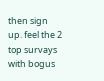then sign up. feel the 2 top survays with bogus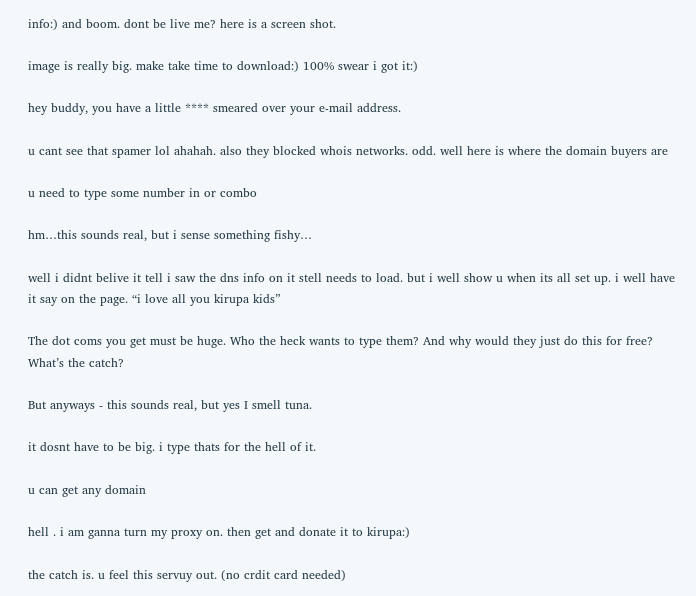info:) and boom. dont be live me? here is a screen shot.

image is really big. make take time to download:) 100% swear i got it:)

hey buddy, you have a little **** smeared over your e-mail address.

u cant see that spamer lol ahahah. also they blocked whois networks. odd. well here is where the domain buyers are

u need to type some number in or combo

hm…this sounds real, but i sense something fishy…

well i didnt belive it tell i saw the dns info on it stell needs to load. but i well show u when its all set up. i well have it say on the page. “i love all you kirupa kids”

The dot coms you get must be huge. Who the heck wants to type them? And why would they just do this for free? What’s the catch?

But anyways - this sounds real, but yes I smell tuna.

it dosnt have to be big. i type thats for the hell of it.

u can get any domain

hell . i am ganna turn my proxy on. then get and donate it to kirupa:)

the catch is. u feel this servuy out. (no crdit card needed)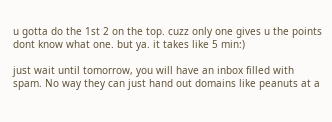u gotta do the 1st 2 on the top. cuzz only one gives u the points dont know what one. but ya. it takes like 5 min:)

just wait until tomorrow, you will have an inbox filled with spam. No way they can just hand out domains like peanuts at a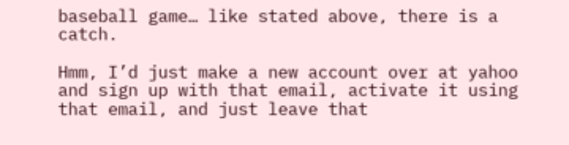baseball game… like stated above, there is a catch.

Hmm, I’d just make a new account over at yahoo and sign up with that email, activate it using that email, and just leave that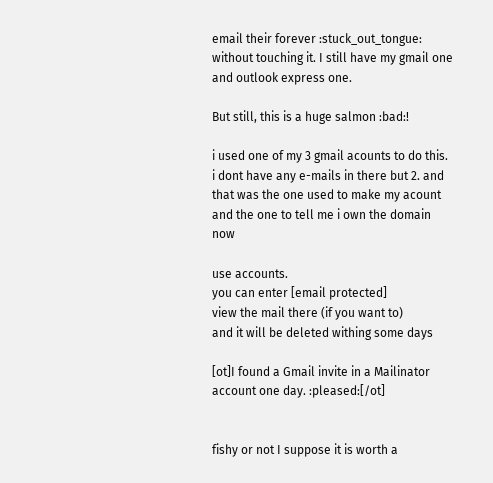email their forever :stuck_out_tongue: without touching it. I still have my gmail one and outlook express one.

But still, this is a huge salmon :bad:!

i used one of my 3 gmail acounts to do this. i dont have any e-mails in there but 2. and that was the one used to make my acount and the one to tell me i own the domain now

use accounts.
you can enter [email protected]
view the mail there (if you want to)
and it will be deleted withing some days

[ot]I found a Gmail invite in a Mailinator account one day. :pleased:[/ot]


fishy or not I suppose it is worth a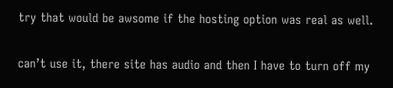try that would be awsome if the hosting option was real as well.

can’t use it, there site has audio and then I have to turn off my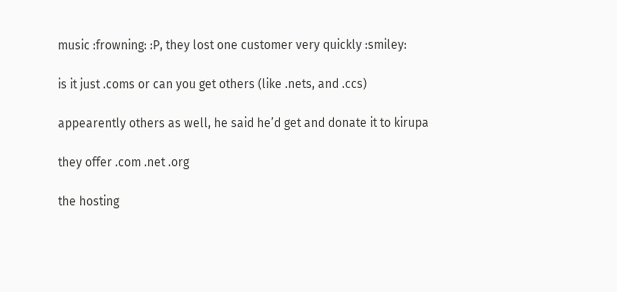music :frowning: :P, they lost one customer very quickly :smiley:

is it just .coms or can you get others (like .nets, and .ccs)

appearently others as well, he said he’d get and donate it to kirupa

they offer .com .net .org

the hosting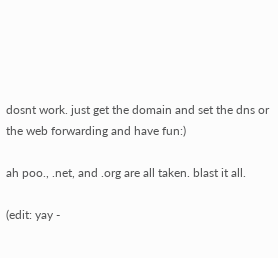dosnt work. just get the domain and set the dns or the web forwarding and have fun:)

ah poo., .net, and .org are all taken. blast it all.

(edit: yay -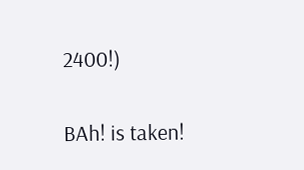2400!)

BAh! is taken!